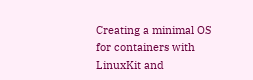Creating a minimal OS for containers with LinuxKit and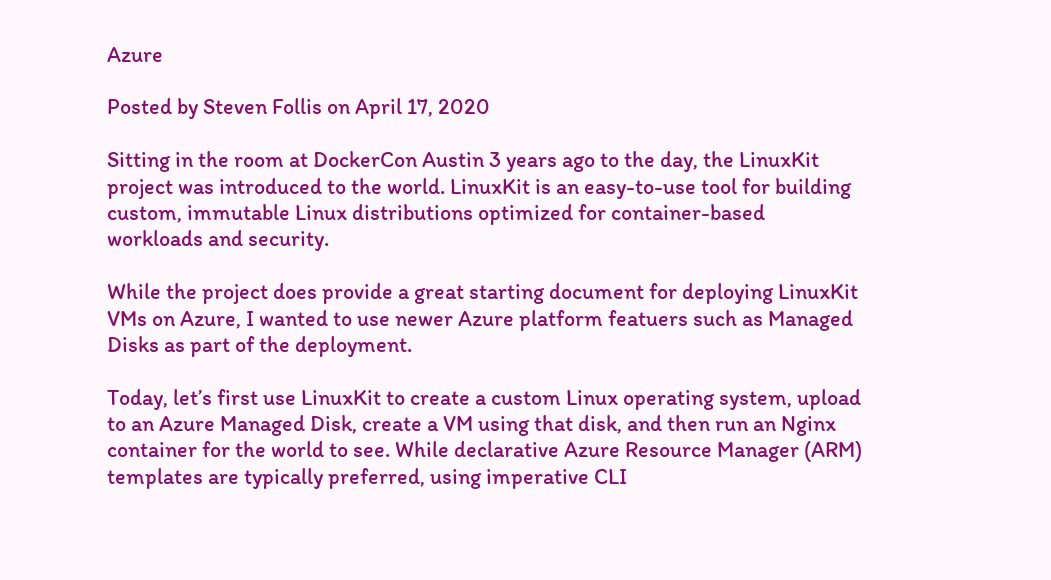Azure

Posted by Steven Follis on April 17, 2020

Sitting in the room at DockerCon Austin 3 years ago to the day, the LinuxKit project was introduced to the world. LinuxKit is an easy-to-use tool for building custom, immutable Linux distributions optimized for container-based workloads and security.

While the project does provide a great starting document for deploying LinuxKit VMs on Azure, I wanted to use newer Azure platform featuers such as Managed Disks as part of the deployment.

Today, let’s first use LinuxKit to create a custom Linux operating system, upload to an Azure Managed Disk, create a VM using that disk, and then run an Nginx container for the world to see. While declarative Azure Resource Manager (ARM) templates are typically preferred, using imperative CLI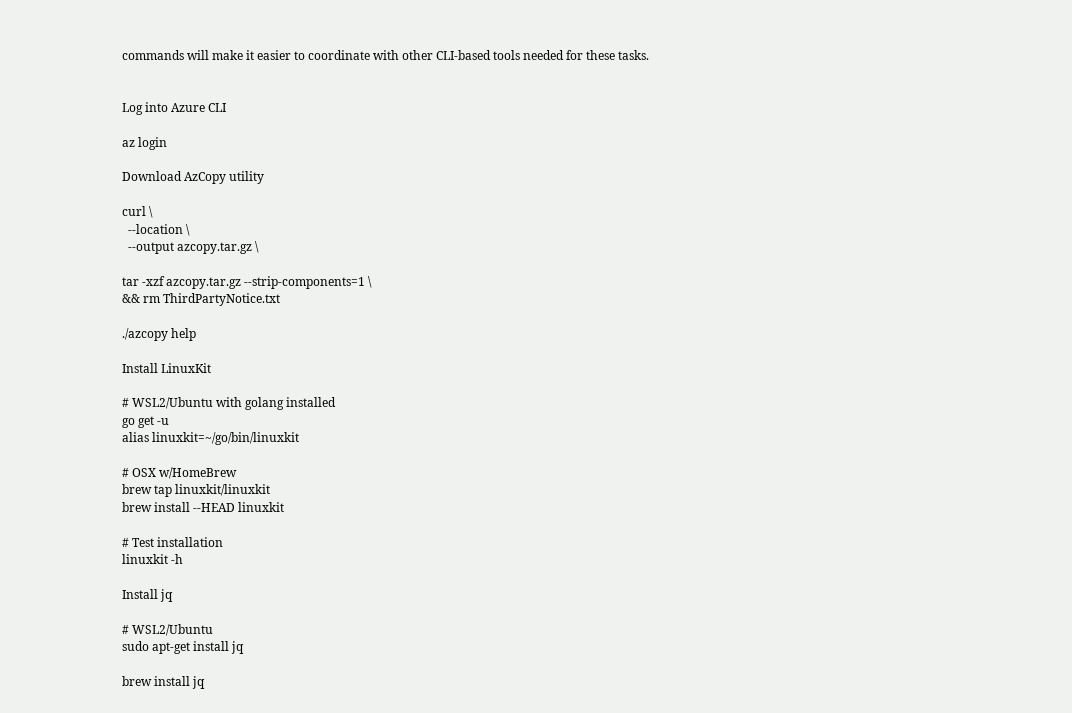commands will make it easier to coordinate with other CLI-based tools needed for these tasks.


Log into Azure CLI

az login

Download AzCopy utility

curl \
  --location \
  --output azcopy.tar.gz \

tar -xzf azcopy.tar.gz --strip-components=1 \
&& rm ThirdPartyNotice.txt

./azcopy help

Install LinuxKit

# WSL2/Ubuntu with golang installed
go get -u
alias linuxkit=~/go/bin/linuxkit

# OSX w/HomeBrew
brew tap linuxkit/linuxkit
brew install --HEAD linuxkit

# Test installation
linuxkit -h

Install jq

# WSL2/Ubuntu
sudo apt-get install jq

brew install jq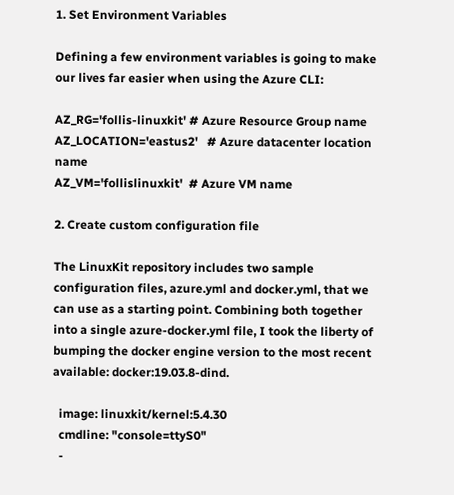1. Set Environment Variables

Defining a few environment variables is going to make our lives far easier when using the Azure CLI:

AZ_RG='follis-linuxkit' # Azure Resource Group name
AZ_LOCATION='eastus2'   # Azure datacenter location name
AZ_VM='follislinuxkit'  # Azure VM name

2. Create custom configuration file

The LinuxKit repository includes two sample configuration files, azure.yml and docker.yml, that we can use as a starting point. Combining both together into a single azure-docker.yml file, I took the liberty of bumping the docker engine version to the most recent available: docker:19.03.8-dind.

  image: linuxkit/kernel:5.4.30
  cmdline: "console=ttyS0"
  -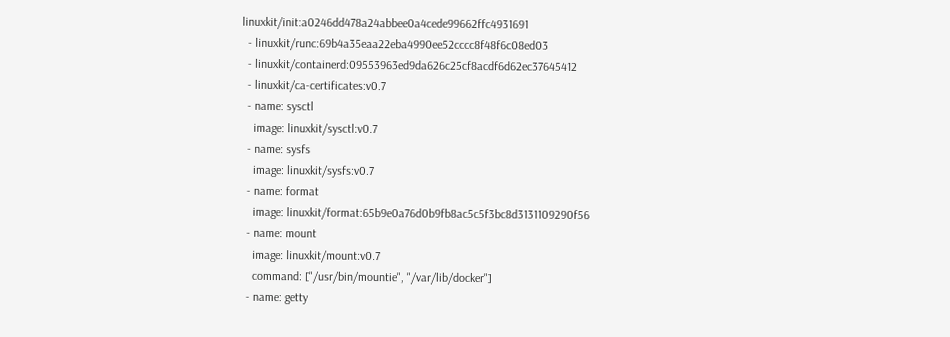linuxkit/init:a0246dd478a24abbee0a4cede99662ffc4931691
  - linuxkit/runc:69b4a35eaa22eba4990ee52cccc8f48f6c08ed03
  - linuxkit/containerd:09553963ed9da626c25cf8acdf6d62ec37645412
  - linuxkit/ca-certificates:v0.7
  - name: sysctl
    image: linuxkit/sysctl:v0.7
  - name: sysfs
    image: linuxkit/sysfs:v0.7
  - name: format
    image: linuxkit/format:65b9e0a76d0b9fb8ac5c5f3bc8d3131109290f56
  - name: mount
    image: linuxkit/mount:v0.7
    command: ["/usr/bin/mountie", "/var/lib/docker"]
  - name: getty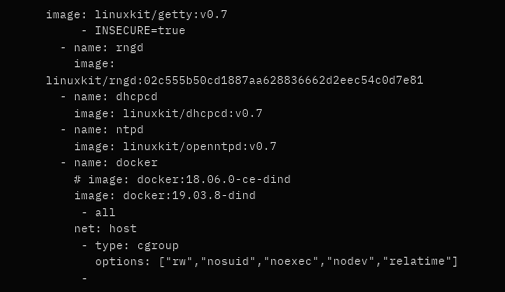image: linuxkit/getty:v0.7
     - INSECURE=true
  - name: rngd
    image: linuxkit/rngd:02c555b50cd1887aa628836662d2eec54c0d7e81
  - name: dhcpcd
    image: linuxkit/dhcpcd:v0.7
  - name: ntpd
    image: linuxkit/openntpd:v0.7
  - name: docker
    # image: docker:18.06.0-ce-dind
    image: docker:19.03.8-dind
     - all
    net: host
     - type: cgroup
       options: ["rw","nosuid","noexec","nodev","relatime"]
     -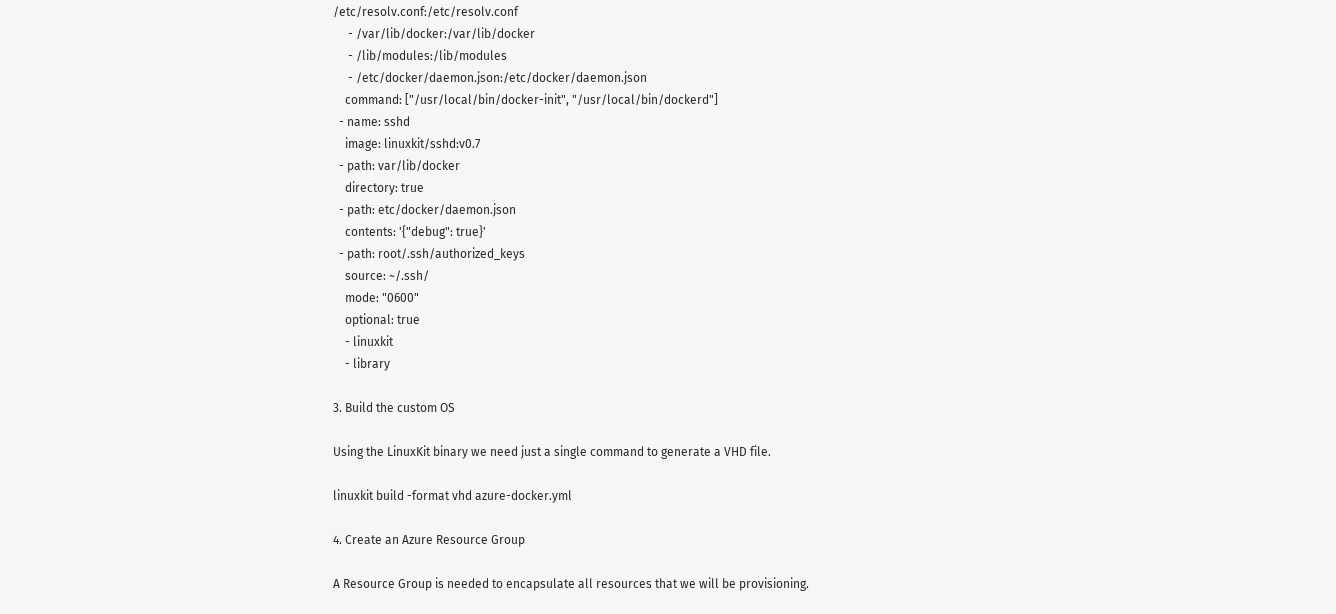/etc/resolv.conf:/etc/resolv.conf
     - /var/lib/docker:/var/lib/docker
     - /lib/modules:/lib/modules
     - /etc/docker/daemon.json:/etc/docker/daemon.json
    command: ["/usr/local/bin/docker-init", "/usr/local/bin/dockerd"]
  - name: sshd
    image: linuxkit/sshd:v0.7
  - path: var/lib/docker
    directory: true
  - path: etc/docker/daemon.json
    contents: '{"debug": true}'
  - path: root/.ssh/authorized_keys
    source: ~/.ssh/
    mode: "0600"
    optional: true
    - linuxkit
    - library

3. Build the custom OS

Using the LinuxKit binary we need just a single command to generate a VHD file.

linuxkit build -format vhd azure-docker.yml

4. Create an Azure Resource Group

A Resource Group is needed to encapsulate all resources that we will be provisioning.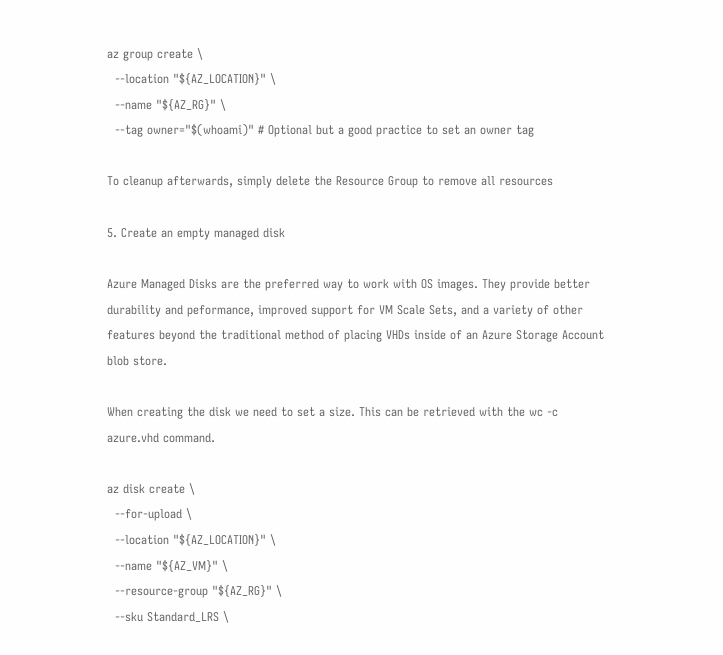az group create \
  --location "${AZ_LOCATION}" \
  --name "${AZ_RG}" \
  --tag owner="$(whoami)" # Optional but a good practice to set an owner tag

To cleanup afterwards, simply delete the Resource Group to remove all resources

5. Create an empty managed disk

Azure Managed Disks are the preferred way to work with OS images. They provide better durability and peformance, improved support for VM Scale Sets, and a variety of other features beyond the traditional method of placing VHDs inside of an Azure Storage Account blob store.

When creating the disk we need to set a size. This can be retrieved with the wc -c azure.vhd command.

az disk create \
  --for-upload \
  --location "${AZ_LOCATION}" \
  --name "${AZ_VM}" \
  --resource-group "${AZ_RG}" \
  --sku Standard_LRS \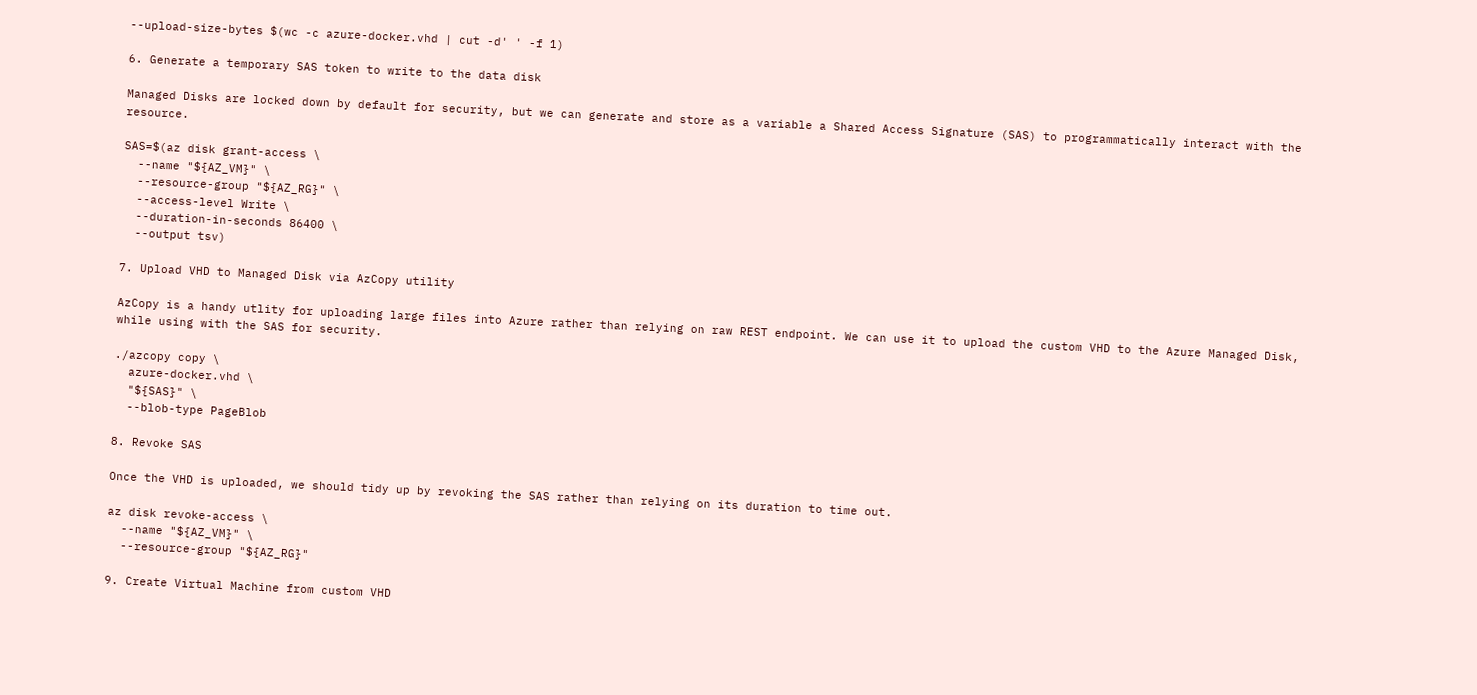--upload-size-bytes $(wc -c azure-docker.vhd | cut -d' ' -f 1)

6. Generate a temporary SAS token to write to the data disk

Managed Disks are locked down by default for security, but we can generate and store as a variable a Shared Access Signature (SAS) to programmatically interact with the resource.

SAS=$(az disk grant-access \
  --name "${AZ_VM}" \
  --resource-group "${AZ_RG}" \
  --access-level Write \
  --duration-in-seconds 86400 \
  --output tsv)

7. Upload VHD to Managed Disk via AzCopy utility

AzCopy is a handy utlity for uploading large files into Azure rather than relying on raw REST endpoint. We can use it to upload the custom VHD to the Azure Managed Disk, while using with the SAS for security.

./azcopy copy \
  azure-docker.vhd \
  "${SAS}" \
  --blob-type PageBlob

8. Revoke SAS

Once the VHD is uploaded, we should tidy up by revoking the SAS rather than relying on its duration to time out.

az disk revoke-access \
  --name "${AZ_VM}" \
  --resource-group "${AZ_RG}"

9. Create Virtual Machine from custom VHD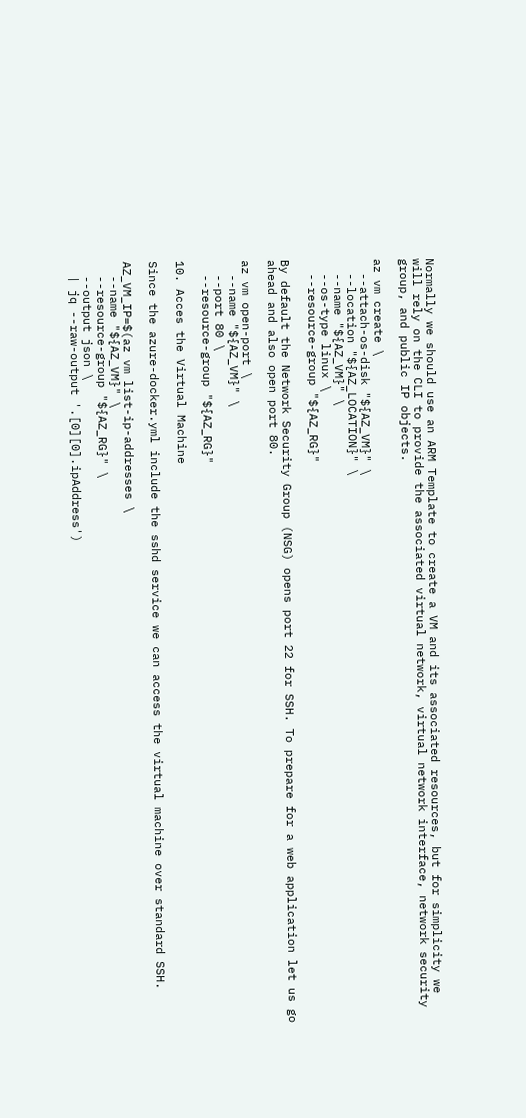Normally we should use an ARM Template to create a VM and its associated resources, but for simplicity we will rely on the CLI to provide the associated virtual network, virtual network interface, network security group, and public IP objects.

az vm create \
  --attach-os-disk "${AZ_VM}" \
  --location "${AZ_LOCATION}" \
  --name "${AZ_VM}" \
  --os-type linux \
  --resource-group "${AZ_RG}"

By default the Network Security Group (NSG) opens port 22 for SSH. To prepare for a web application let us go ahead and also open port 80.

az vm open-port \
  --name "${AZ_VM}" \
  --port 80 \
  --resource-group "${AZ_RG}"

10. Acces the Virtual Machine

Since the azure-docker.yml include the sshd service we can access the virtual machine over standard SSH.

AZ_VM_IP=$(az vm list-ip-addresses \
  --name "${AZ_VM}" \
  --resource-group "${AZ_RG}" \
  --output json \
  | jq --raw-output '.[0][0].ipAddress')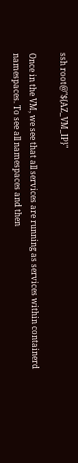ssh root@"${AZ_VM_IP}"

Once in the VM, we see that all services are running as services within containerd namespaces. To see all namespaces and then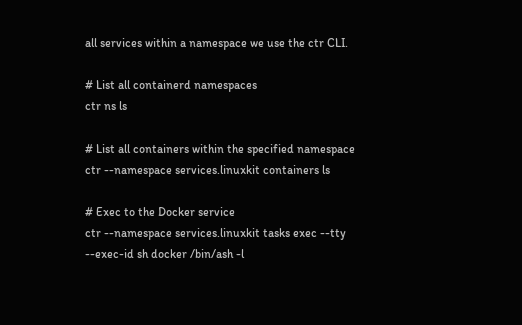all services within a namespace we use the ctr CLI.

# List all containerd namespaces
ctr ns ls

# List all containers within the specified namespace
ctr --namespace services.linuxkit containers ls

# Exec to the Docker service
ctr --namespace services.linuxkit tasks exec --tty --exec-id sh docker /bin/ash -l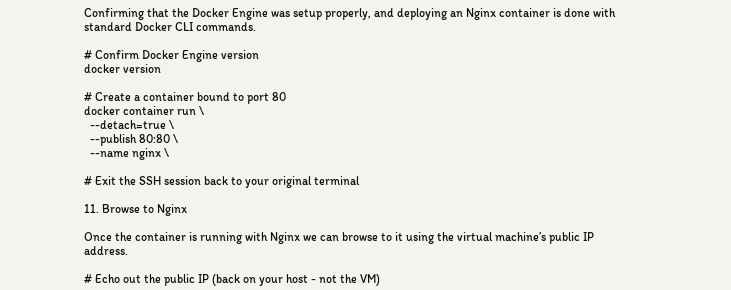Confirming that the Docker Engine was setup properly, and deploying an Nginx container is done with standard Docker CLI commands.

# Confirm Docker Engine version
docker version

# Create a container bound to port 80
docker container run \
  --detach=true \
  --publish 80:80 \
  --name nginx \

# Exit the SSH session back to your original terminal

11. Browse to Nginx

Once the container is running with Nginx we can browse to it using the virtual machine’s public IP address.

# Echo out the public IP (back on your host - not the VM)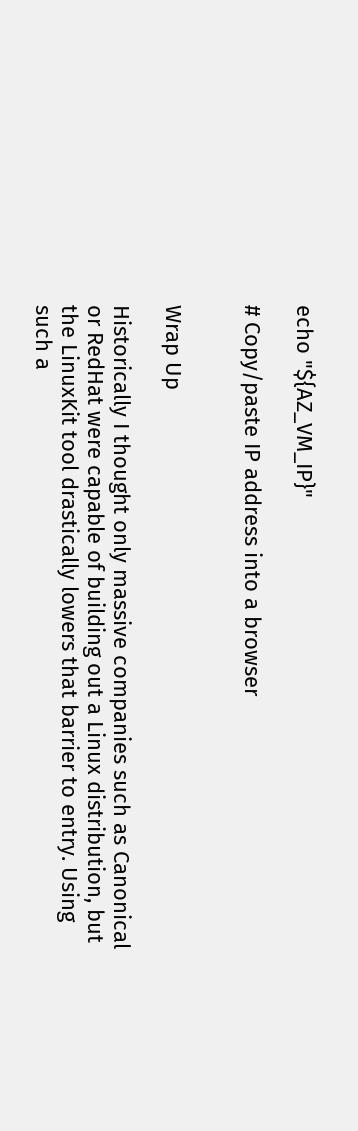echo "${AZ_VM_IP}"

# Copy/paste IP address into a browser


Wrap Up

Historically I thought only massive companies such as Canonical or RedHat were capable of building out a Linux distribution, but the LinuxKit tool drastically lowers that barrier to entry. Using such a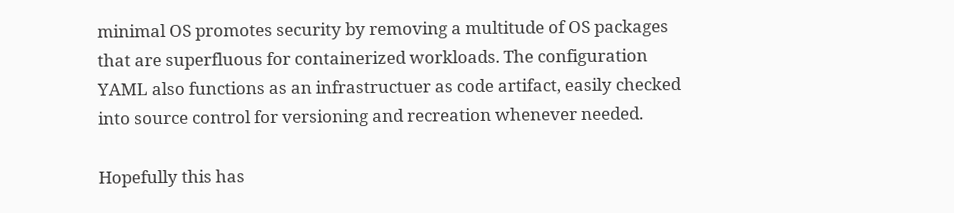minimal OS promotes security by removing a multitude of OS packages that are superfluous for containerized workloads. The configuration YAML also functions as an infrastructuer as code artifact, easily checked into source control for versioning and recreation whenever needed.

Hopefully this has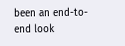been an end-to-end look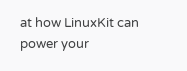at how LinuxKit can power your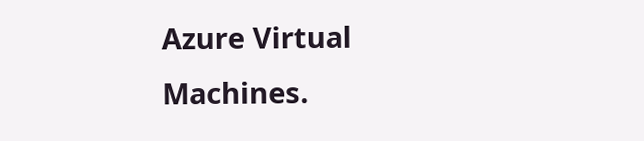Azure Virtual Machines.